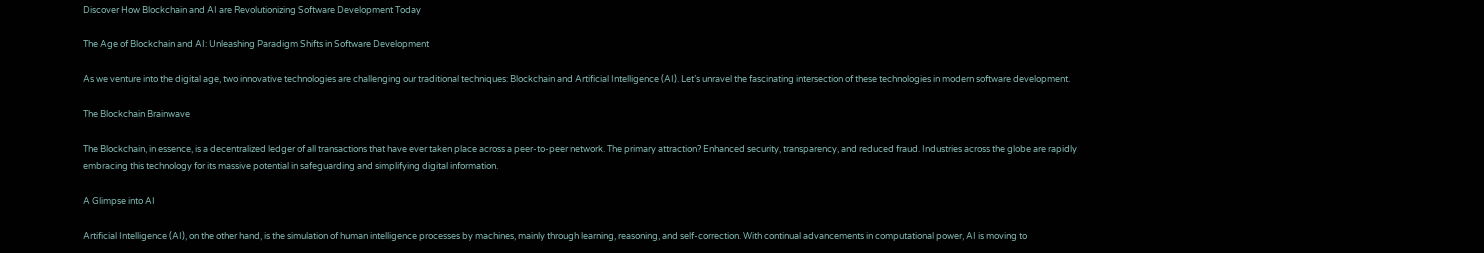Discover How Blockchain and AI are Revolutionizing Software Development Today

The Age of Blockchain and AI: Unleashing Paradigm Shifts in Software Development

As we venture into the digital age, two innovative technologies are challenging our traditional techniques: Blockchain and Artificial Intelligence (AI). Let’s unravel the fascinating intersection of these technologies in modern software development.

The Blockchain Brainwave

The Blockchain, in essence, is a decentralized ledger of all transactions that have ever taken place across a peer-to-peer network. The primary attraction? Enhanced security, transparency, and reduced fraud. Industries across the globe are rapidly embracing this technology for its massive potential in safeguarding and simplifying digital information.

A Glimpse into AI

Artificial Intelligence (AI), on the other hand, is the simulation of human intelligence processes by machines, mainly through learning, reasoning, and self-correction. With continual advancements in computational power, AI is moving to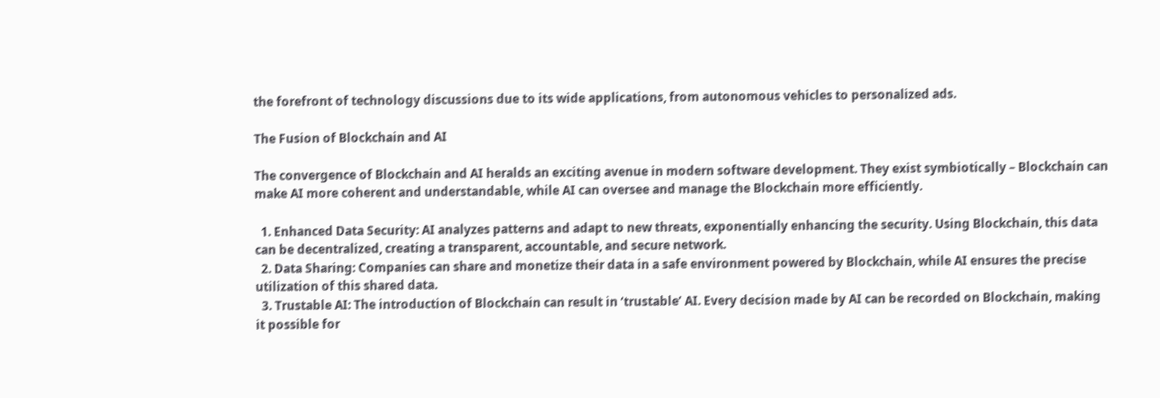the forefront of technology discussions due to its wide applications, from autonomous vehicles to personalized ads.

The Fusion of Blockchain and AI

The convergence of Blockchain and AI heralds an exciting avenue in modern software development. They exist symbiotically – Blockchain can make AI more coherent and understandable, while AI can oversee and manage the Blockchain more efficiently.

  1. Enhanced Data Security: AI analyzes patterns and adapt to new threats, exponentially enhancing the security. Using Blockchain, this data can be decentralized, creating a transparent, accountable, and secure network.
  2. Data Sharing: Companies can share and monetize their data in a safe environment powered by Blockchain, while AI ensures the precise utilization of this shared data.
  3. Trustable AI: The introduction of Blockchain can result in ‘trustable’ AI. Every decision made by AI can be recorded on Blockchain, making it possible for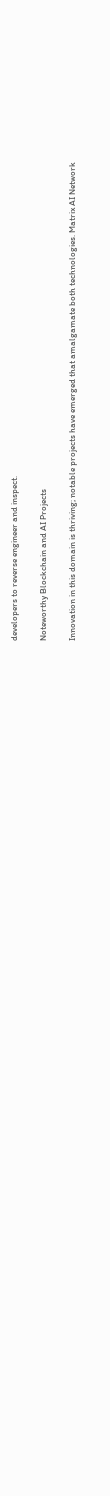developers to reverse engineer and inspect.

Noteworthy Blockchain and AI Projects

Innovation in this domain is thriving; notable projects have emerged that amalgamate both technologies. Matrix AI Network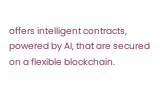offers intelligent contracts, powered by AI, that are secured on a flexible blockchain.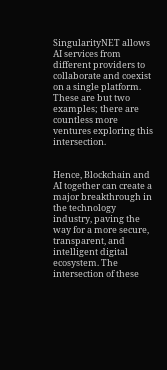SingularityNET allows AI services from different providers to collaborate and coexist on a single platform. These are but two examples; there are countless more ventures exploring this intersection.


Hence, Blockchain and AI together can create a major breakthrough in the technology industry, paving the way for a more secure, transparent, and intelligent digital ecosystem. The intersection of these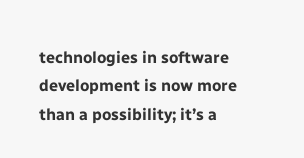technologies in software development is now more than a possibility; it’s a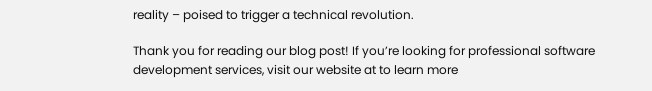reality – poised to trigger a technical revolution.

Thank you for reading our blog post! If you’re looking for professional software development services, visit our website at to learn more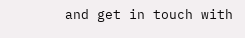and get in touch with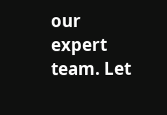our expert team. Let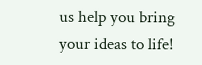us help you bring your ideas to life!